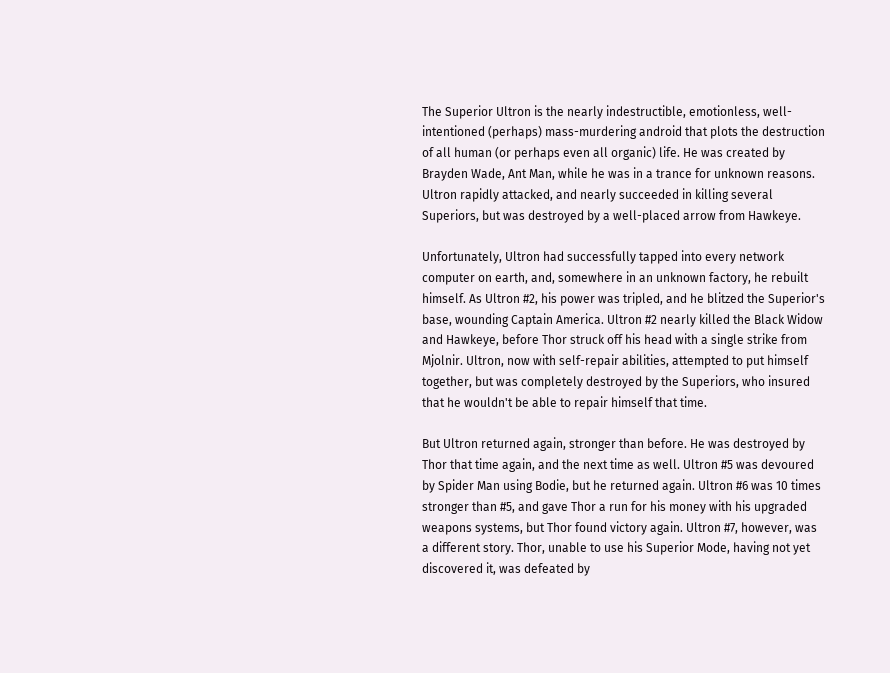The Superior Ultron is the nearly indestructible, emotionless, well-intentioned (perhaps) mass-murdering android that plots the destruction of all human (or perhaps even all organic) life. He was created by Brayden Wade, Ant Man, while he was in a trance for unknown reasons. Ultron rapidly attacked, and nearly succeeded in killing several Superiors, but was destroyed by a well-placed arrow from Hawkeye.

Unfortunately, Ultron had successfully tapped into every network computer on earth, and, somewhere in an unknown factory, he rebuilt himself. As Ultron #2, his power was tripled, and he blitzed the Superior's base, wounding Captain America. Ultron #2 nearly killed the Black Widow and Hawkeye, before Thor struck off his head with a single strike from Mjolnir. Ultron, now with self-repair abilities, attempted to put himself together, but was completely destroyed by the Superiors, who insured that he wouldn't be able to repair himself that time.

But Ultron returned again, stronger than before. He was destroyed by Thor that time again, and the next time as well. Ultron #5 was devoured by Spider Man using Bodie, but he returned again. Ultron #6 was 10 times stronger than #5, and gave Thor a run for his money with his upgraded weapons systems, but Thor found victory again. Ultron #7, however, was a different story. Thor, unable to use his Superior Mode, having not yet discovered it, was defeated by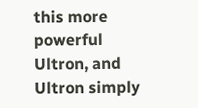this more powerful Ultron, and Ultron simply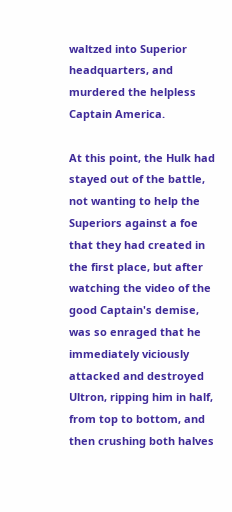waltzed into Superior headquarters, and murdered the helpless Captain America.

At this point, the Hulk had stayed out of the battle, not wanting to help the Superiors against a foe that they had created in the first place, but after watching the video of the good Captain's demise, was so enraged that he immediately viciously attacked and destroyed Ultron, ripping him in half, from top to bottom, and then crushing both halves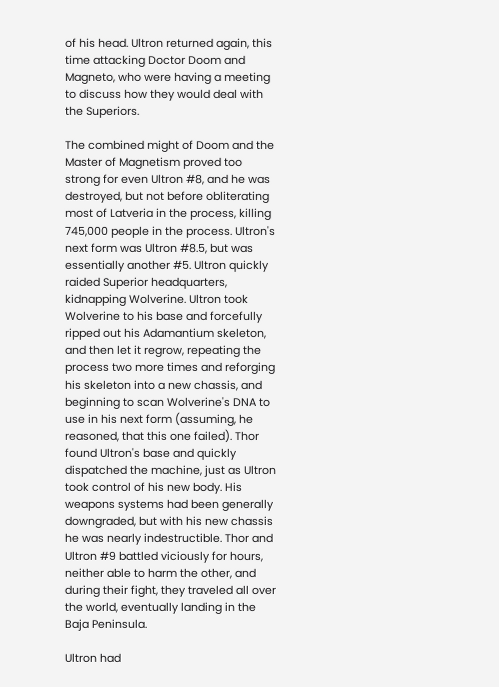of his head. Ultron returned again, this time attacking Doctor Doom and Magneto, who were having a meeting to discuss how they would deal with the Superiors.

The combined might of Doom and the Master of Magnetism proved too strong for even Ultron #8, and he was destroyed, but not before obliterating most of Latveria in the process, killing 745,000 people in the process. Ultron's next form was Ultron #8.5, but was essentially another #5. Ultron quickly raided Superior headquarters, kidnapping Wolverine. Ultron took Wolverine to his base and forcefully ripped out his Adamantium skeleton, and then let it regrow, repeating the process two more times and reforging his skeleton into a new chassis, and beginning to scan Wolverine's DNA to use in his next form (assuming, he reasoned, that this one failed). Thor found Ultron's base and quickly dispatched the machine, just as Ultron took control of his new body. His weapons systems had been generally downgraded, but with his new chassis he was nearly indestructible. Thor and Ultron #9 battled viciously for hours, neither able to harm the other, and during their fight, they traveled all over the world, eventually landing in the Baja Peninsula.

Ultron had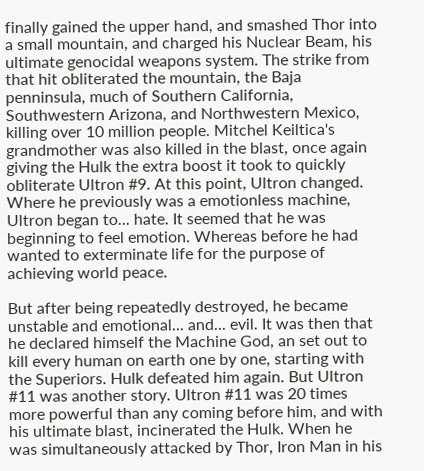finally gained the upper hand, and smashed Thor into a small mountain, and charged his Nuclear Beam, his ultimate genocidal weapons system. The strike from that hit obliterated the mountain, the Baja penninsula, much of Southern California, Southwestern Arizona, and Northwestern Mexico, killing over 10 million people. Mitchel Keiltica's grandmother was also killed in the blast, once again giving the Hulk the extra boost it took to quickly obliterate Ultron #9. At this point, Ultron changed. Where he previously was a emotionless machine, Ultron began to... hate. It seemed that he was beginning to feel emotion. Whereas before he had wanted to exterminate life for the purpose of achieving world peace.

But after being repeatedly destroyed, he became unstable and emotional... and... evil. It was then that he declared himself the Machine God, an set out to kill every human on earth one by one, starting with the Superiors. Hulk defeated him again. But Ultron #11 was another story. Ultron #11 was 20 times more powerful than any coming before him, and with his ultimate blast, incinerated the Hulk. When he was simultaneously attacked by Thor, Iron Man in his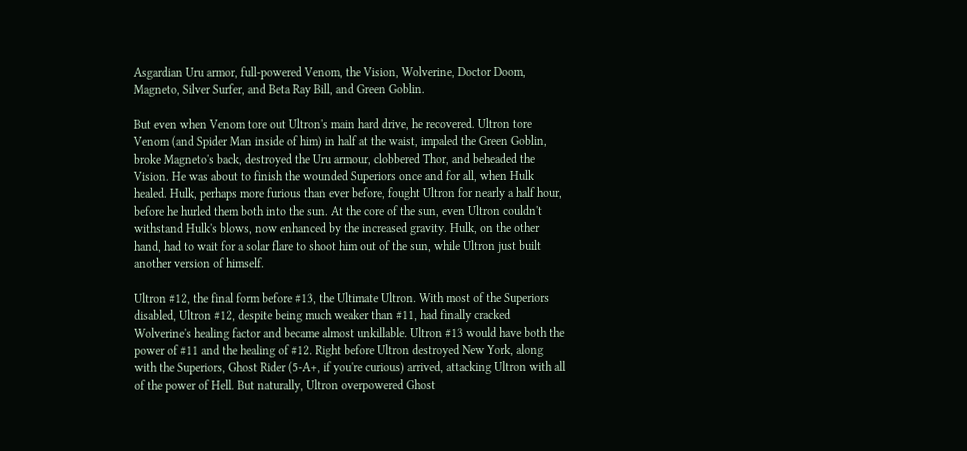Asgardian Uru armor, full-powered Venom, the Vision, Wolverine, Doctor Doom, Magneto, Silver Surfer, and Beta Ray Bill, and Green Goblin.

But even when Venom tore out Ultron's main hard drive, he recovered. Ultron tore Venom (and Spider Man inside of him) in half at the waist, impaled the Green Goblin, broke Magneto's back, destroyed the Uru armour, clobbered Thor, and beheaded the Vision. He was about to finish the wounded Superiors once and for all, when Hulk healed. Hulk, perhaps more furious than ever before, fought Ultron for nearly a half hour, before he hurled them both into the sun. At the core of the sun, even Ultron couldn't withstand Hulk's blows, now enhanced by the increased gravity. Hulk, on the other hand, had to wait for a solar flare to shoot him out of the sun, while Ultron just built another version of himself.

Ultron #12, the final form before #13, the Ultimate Ultron. With most of the Superiors disabled, Ultron #12, despite being much weaker than #11, had finally cracked Wolverine's healing factor and became almost unkillable. Ultron #13 would have both the power of #11 and the healing of #12. Right before Ultron destroyed New York, along with the Superiors, Ghost Rider (5-A+, if you're curious) arrived, attacking Ultron with all of the power of Hell. But naturally, Ultron overpowered Ghost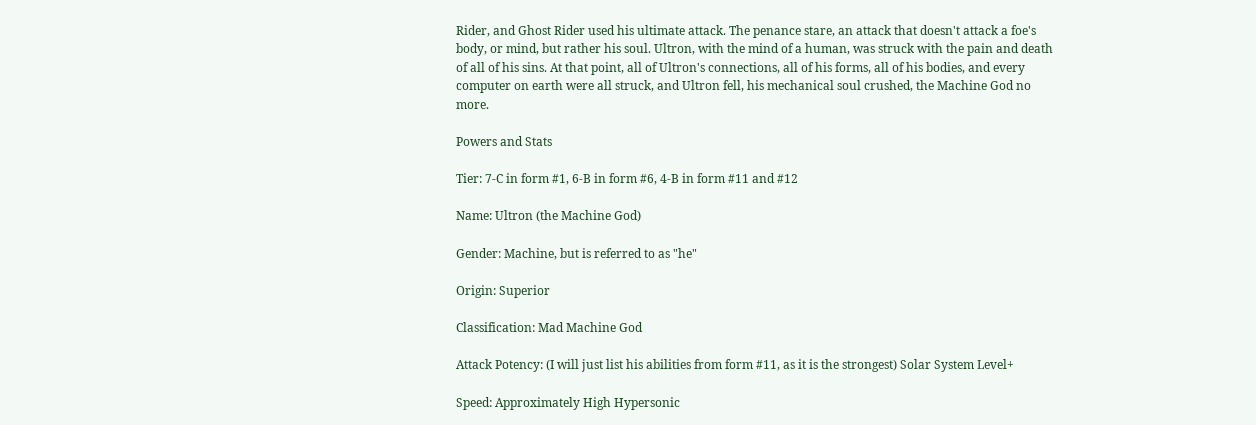Rider, and Ghost Rider used his ultimate attack. The penance stare, an attack that doesn't attack a foe's body, or mind, but rather his soul. Ultron, with the mind of a human, was struck with the pain and death of all of his sins. At that point, all of Ultron's connections, all of his forms, all of his bodies, and every computer on earth were all struck, and Ultron fell, his mechanical soul crushed, the Machine God no more.

Powers and Stats

Tier: 7-C in form #1, 6-B in form #6, 4-B in form #11 and #12

Name: Ultron (the Machine God)

Gender: Machine, but is referred to as "he"

Origin: Superior

Classification: Mad Machine God

Attack Potency: (I will just list his abilities from form #11, as it is the strongest) Solar System Level+

Speed: Approximately High Hypersonic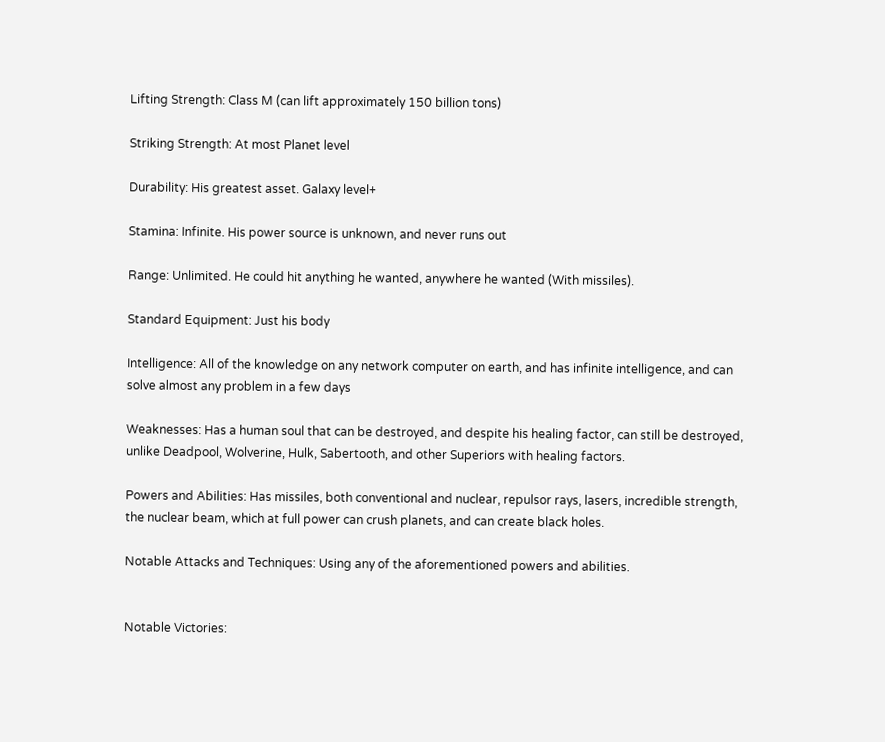Lifting Strength: Class M (can lift approximately 150 billion tons)

Striking Strength: At most Planet level

Durability: His greatest asset. Galaxy level+

Stamina: Infinite. His power source is unknown, and never runs out

Range: Unlimited. He could hit anything he wanted, anywhere he wanted (With missiles).

Standard Equipment: Just his body

Intelligence: All of the knowledge on any network computer on earth, and has infinite intelligence, and can solve almost any problem in a few days

Weaknesses: Has a human soul that can be destroyed, and despite his healing factor, can still be destroyed, unlike Deadpool, Wolverine, Hulk, Sabertooth, and other Superiors with healing factors.

Powers and Abilities: Has missiles, both conventional and nuclear, repulsor rays, lasers, incredible strength, the nuclear beam, which at full power can crush planets, and can create black holes.

Notable Attacks and Techniques: Using any of the aforementioned powers and abilities.


Notable Victories: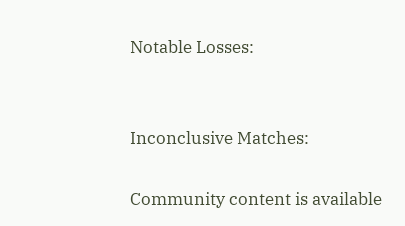Notable Losses:


Inconclusive Matches:

Community content is available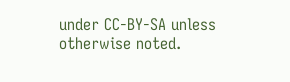under CC-BY-SA unless otherwise noted.